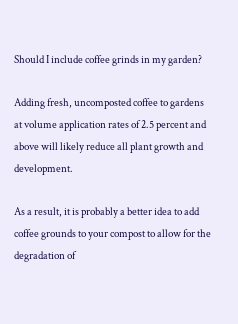Should I include coffee grinds in my garden?

Adding fresh, uncomposted coffee to gardens at volume application rates of 2.5 percent and above will likely reduce all plant growth and development.

As a result, it is probably a better idea to add coffee grounds to your compost to allow for the degradation of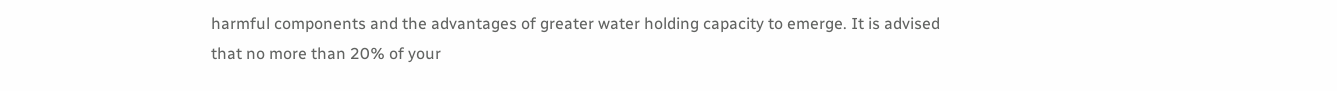harmful components and the advantages of greater water holding capacity to emerge. It is advised that no more than 20% of your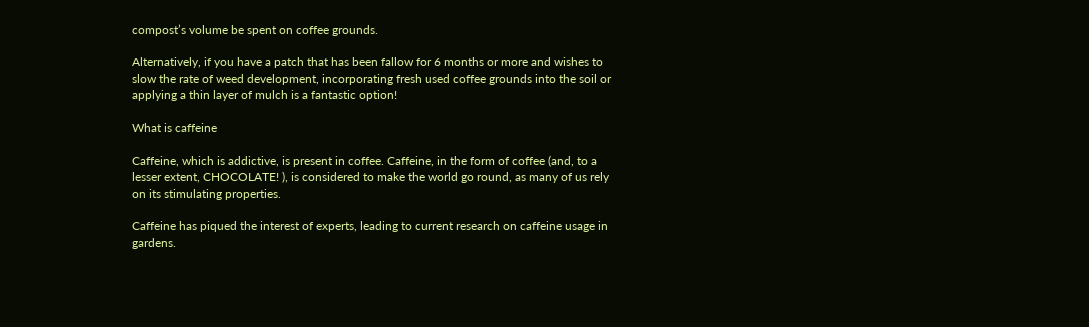compost’s volume be spent on coffee grounds.

Alternatively, if you have a patch that has been fallow for 6 months or more and wishes to slow the rate of weed development, incorporating fresh used coffee grounds into the soil or applying a thin layer of mulch is a fantastic option!

What is caffeine

Caffeine, which is addictive, is present in coffee. Caffeine, in the form of coffee (and, to a lesser extent, CHOCOLATE! ), is considered to make the world go round, as many of us rely on its stimulating properties.

Caffeine has piqued the interest of experts, leading to current research on caffeine usage in gardens.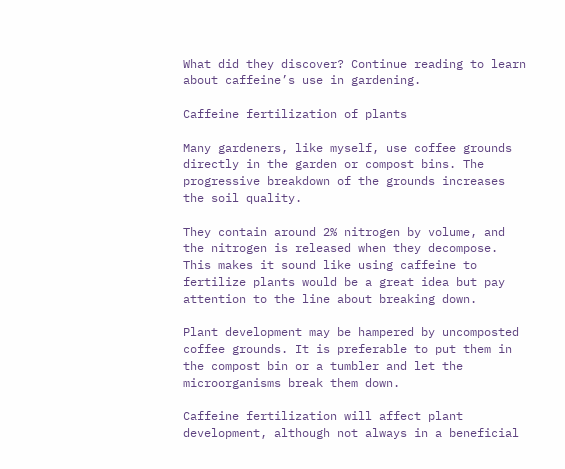What did they discover? Continue reading to learn about caffeine’s use in gardening.

Caffeine fertilization of plants

Many gardeners, like myself, use coffee grounds directly in the garden or compost bins. The progressive breakdown of the grounds increases the soil quality.

They contain around 2% nitrogen by volume, and the nitrogen is released when they decompose. This makes it sound like using caffeine to fertilize plants would be a great idea but pay attention to the line about breaking down.

Plant development may be hampered by uncomposted coffee grounds. It is preferable to put them in the compost bin or a tumbler and let the microorganisms break them down.

Caffeine fertilization will affect plant development, although not always in a beneficial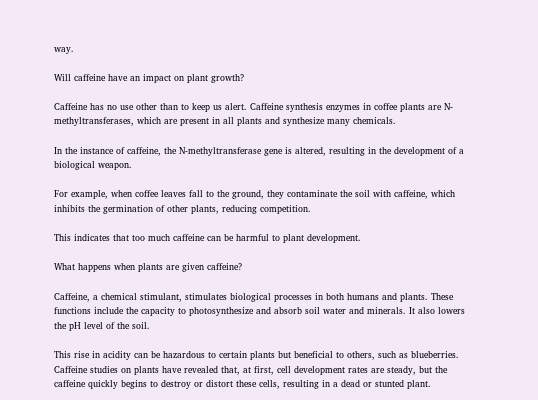way.

Will caffeine have an impact on plant growth?

Caffeine has no use other than to keep us alert. Caffeine synthesis enzymes in coffee plants are N-methyltransferases, which are present in all plants and synthesize many chemicals.

In the instance of caffeine, the N-methyltransferase gene is altered, resulting in the development of a biological weapon.

For example, when coffee leaves fall to the ground, they contaminate the soil with caffeine, which inhibits the germination of other plants, reducing competition.

This indicates that too much caffeine can be harmful to plant development.

What happens when plants are given caffeine?

Caffeine, a chemical stimulant, stimulates biological processes in both humans and plants. These functions include the capacity to photosynthesize and absorb soil water and minerals. It also lowers the pH level of the soil.

This rise in acidity can be hazardous to certain plants but beneficial to others, such as blueberries. Caffeine studies on plants have revealed that, at first, cell development rates are steady, but the caffeine quickly begins to destroy or distort these cells, resulting in a dead or stunted plant.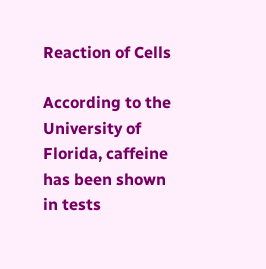Reaction of Cells

According to the University of Florida, caffeine has been shown in tests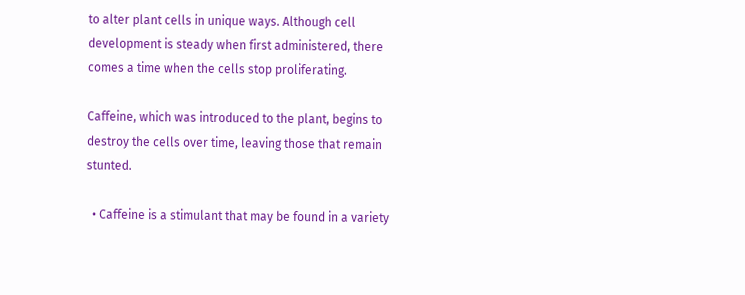to alter plant cells in unique ways. Although cell development is steady when first administered, there comes a time when the cells stop proliferating.

Caffeine, which was introduced to the plant, begins to destroy the cells over time, leaving those that remain stunted.

  • Caffeine is a stimulant that may be found in a variety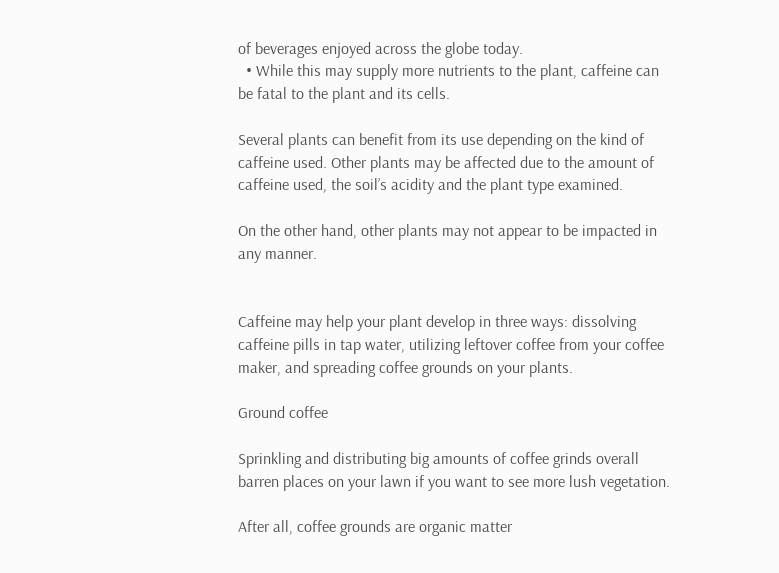of beverages enjoyed across the globe today.
  • While this may supply more nutrients to the plant, caffeine can be fatal to the plant and its cells.

Several plants can benefit from its use depending on the kind of caffeine used. Other plants may be affected due to the amount of caffeine used, the soil’s acidity and the plant type examined.

On the other hand, other plants may not appear to be impacted in any manner.


Caffeine may help your plant develop in three ways: dissolving caffeine pills in tap water, utilizing leftover coffee from your coffee maker, and spreading coffee grounds on your plants.

Ground coffee

Sprinkling and distributing big amounts of coffee grinds overall barren places on your lawn if you want to see more lush vegetation.

After all, coffee grounds are organic matter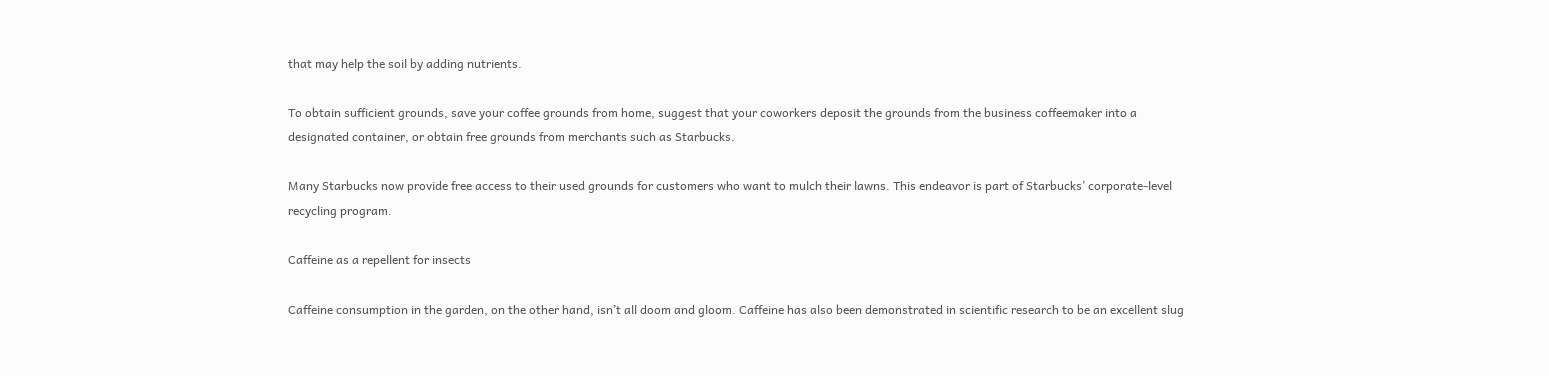that may help the soil by adding nutrients.

To obtain sufficient grounds, save your coffee grounds from home, suggest that your coworkers deposit the grounds from the business coffeemaker into a designated container, or obtain free grounds from merchants such as Starbucks.

Many Starbucks now provide free access to their used grounds for customers who want to mulch their lawns. This endeavor is part of Starbucks’ corporate-level recycling program.

Caffeine as a repellent for insects

Caffeine consumption in the garden, on the other hand, isn’t all doom and gloom. Caffeine has also been demonstrated in scientific research to be an excellent slug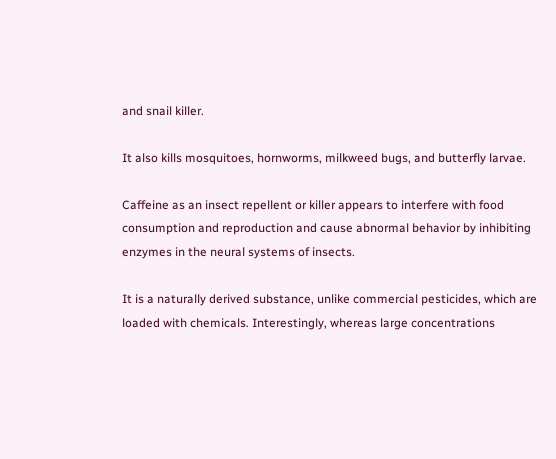and snail killer.

It also kills mosquitoes, hornworms, milkweed bugs, and butterfly larvae.

Caffeine as an insect repellent or killer appears to interfere with food consumption and reproduction and cause abnormal behavior by inhibiting enzymes in the neural systems of insects.

It is a naturally derived substance, unlike commercial pesticides, which are loaded with chemicals. Interestingly, whereas large concentrations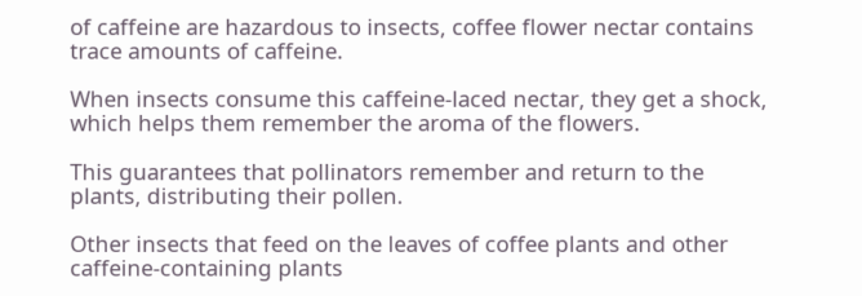of caffeine are hazardous to insects, coffee flower nectar contains trace amounts of caffeine.

When insects consume this caffeine-laced nectar, they get a shock, which helps them remember the aroma of the flowers.

This guarantees that pollinators remember and return to the plants, distributing their pollen.

Other insects that feed on the leaves of coffee plants and other caffeine-containing plants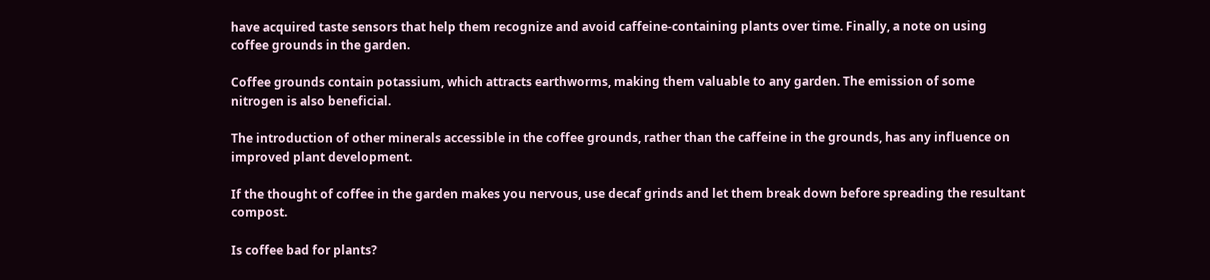have acquired taste sensors that help them recognize and avoid caffeine-containing plants over time. Finally, a note on using coffee grounds in the garden.

Coffee grounds contain potassium, which attracts earthworms, making them valuable to any garden. The emission of some nitrogen is also beneficial.

The introduction of other minerals accessible in the coffee grounds, rather than the caffeine in the grounds, has any influence on improved plant development.

If the thought of coffee in the garden makes you nervous, use decaf grinds and let them break down before spreading the resultant compost.

Is coffee bad for plants?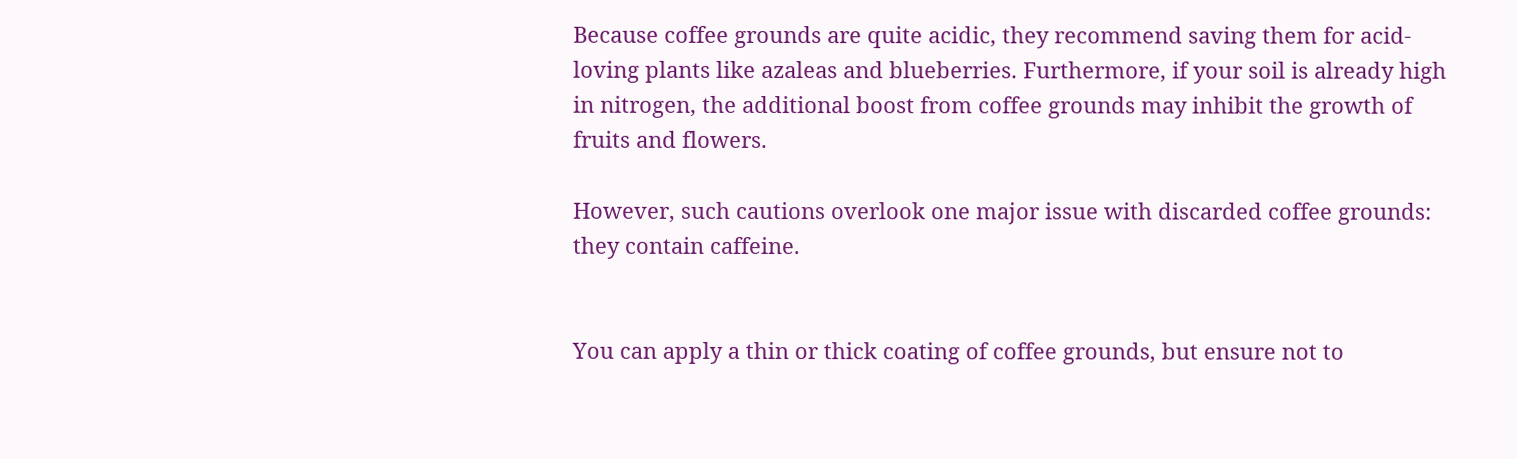Because coffee grounds are quite acidic, they recommend saving them for acid-loving plants like azaleas and blueberries. Furthermore, if your soil is already high in nitrogen, the additional boost from coffee grounds may inhibit the growth of fruits and flowers.

However, such cautions overlook one major issue with discarded coffee grounds: they contain caffeine.


You can apply a thin or thick coating of coffee grounds, but ensure not to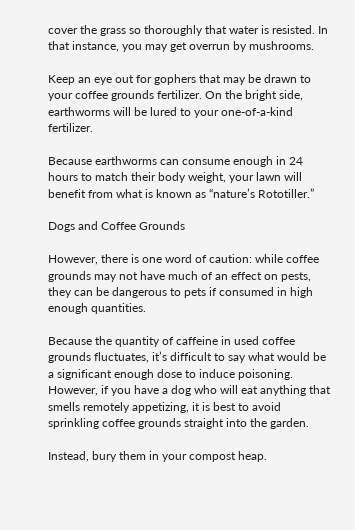cover the grass so thoroughly that water is resisted. In that instance, you may get overrun by mushrooms.

Keep an eye out for gophers that may be drawn to your coffee grounds fertilizer. On the bright side, earthworms will be lured to your one-of-a-kind fertilizer.

Because earthworms can consume enough in 24 hours to match their body weight, your lawn will benefit from what is known as “nature’s Rototiller.”

Dogs and Coffee Grounds

However, there is one word of caution: while coffee grounds may not have much of an effect on pests, they can be dangerous to pets if consumed in high enough quantities.

Because the quantity of caffeine in used coffee grounds fluctuates, it’s difficult to say what would be a significant enough dose to induce poisoning. However, if you have a dog who will eat anything that smells remotely appetizing, it is best to avoid sprinkling coffee grounds straight into the garden.

Instead, bury them in your compost heap.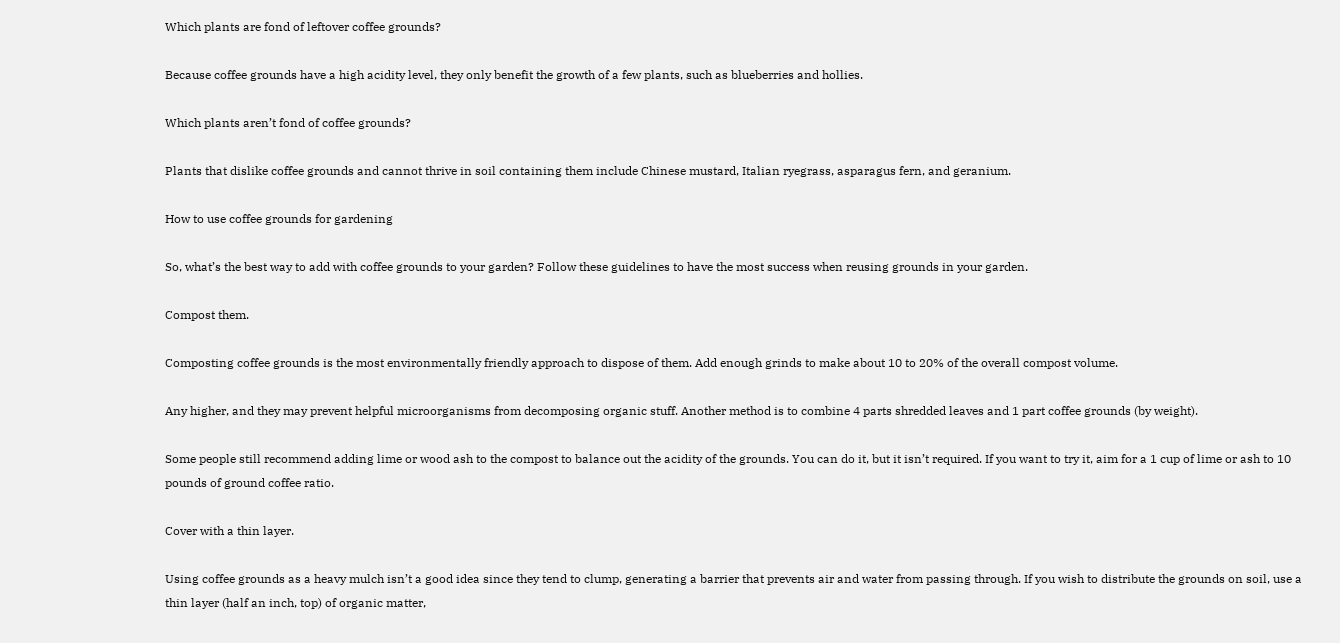Which plants are fond of leftover coffee grounds?

Because coffee grounds have a high acidity level, they only benefit the growth of a few plants, such as blueberries and hollies.

Which plants aren’t fond of coffee grounds?

Plants that dislike coffee grounds and cannot thrive in soil containing them include Chinese mustard, Italian ryegrass, asparagus fern, and geranium.

How to use coffee grounds for gardening

So, what’s the best way to add with coffee grounds to your garden? Follow these guidelines to have the most success when reusing grounds in your garden.

Compost them.

Composting coffee grounds is the most environmentally friendly approach to dispose of them. Add enough grinds to make about 10 to 20% of the overall compost volume.

Any higher, and they may prevent helpful microorganisms from decomposing organic stuff. Another method is to combine 4 parts shredded leaves and 1 part coffee grounds (by weight).

Some people still recommend adding lime or wood ash to the compost to balance out the acidity of the grounds. You can do it, but it isn’t required. If you want to try it, aim for a 1 cup of lime or ash to 10 pounds of ground coffee ratio.

Cover with a thin layer.

Using coffee grounds as a heavy mulch isn’t a good idea since they tend to clump, generating a barrier that prevents air and water from passing through. If you wish to distribute the grounds on soil, use a thin layer (half an inch, top) of organic matter,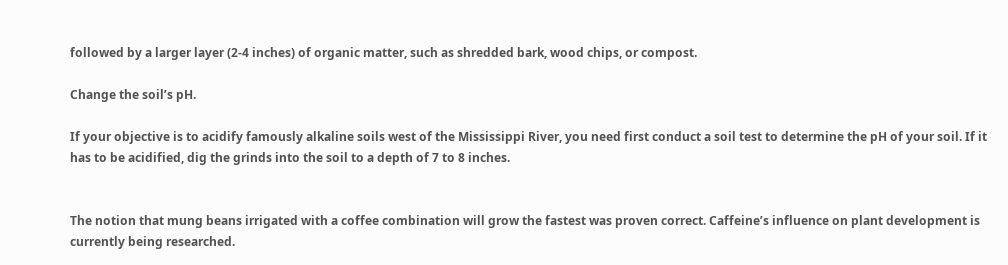followed by a larger layer (2-4 inches) of organic matter, such as shredded bark, wood chips, or compost.

Change the soil’s pH.

If your objective is to acidify famously alkaline soils west of the Mississippi River, you need first conduct a soil test to determine the pH of your soil. If it has to be acidified, dig the grinds into the soil to a depth of 7 to 8 inches.


The notion that mung beans irrigated with a coffee combination will grow the fastest was proven correct. Caffeine’s influence on plant development is currently being researched.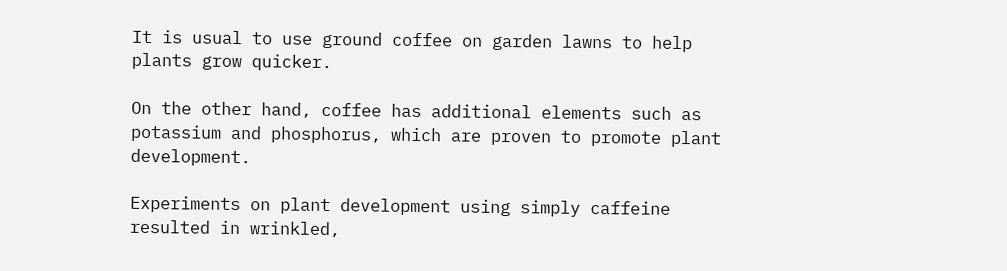It is usual to use ground coffee on garden lawns to help plants grow quicker.

On the other hand, coffee has additional elements such as potassium and phosphorus, which are proven to promote plant development.

Experiments on plant development using simply caffeine resulted in wrinkled,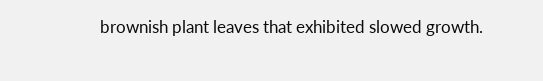brownish plant leaves that exhibited slowed growth.